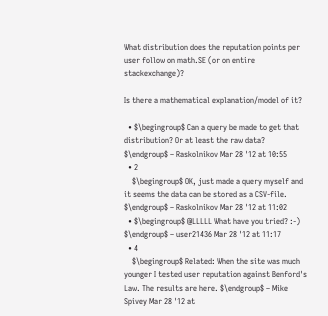What distribution does the reputation points per user follow on math.SE (or on entire stackexchange)?

Is there a mathematical explanation/model of it?

  • $\begingroup$ Can a query be made to get that distribution? Or at least the raw data? $\endgroup$ – Raskolnikov Mar 28 '12 at 10:55
  • 2
    $\begingroup$ OK, just made a query myself and it seems the data can be stored as a CSV-file. $\endgroup$ – Raskolnikov Mar 28 '12 at 11:02
  • $\begingroup$ @LLLLL What have you tried? :-) $\endgroup$ – user21436 Mar 28 '12 at 11:17
  • 4
    $\begingroup$ Related: When the site was much younger I tested user reputation against Benford's Law. The results are here. $\endgroup$ – Mike Spivey Mar 28 '12 at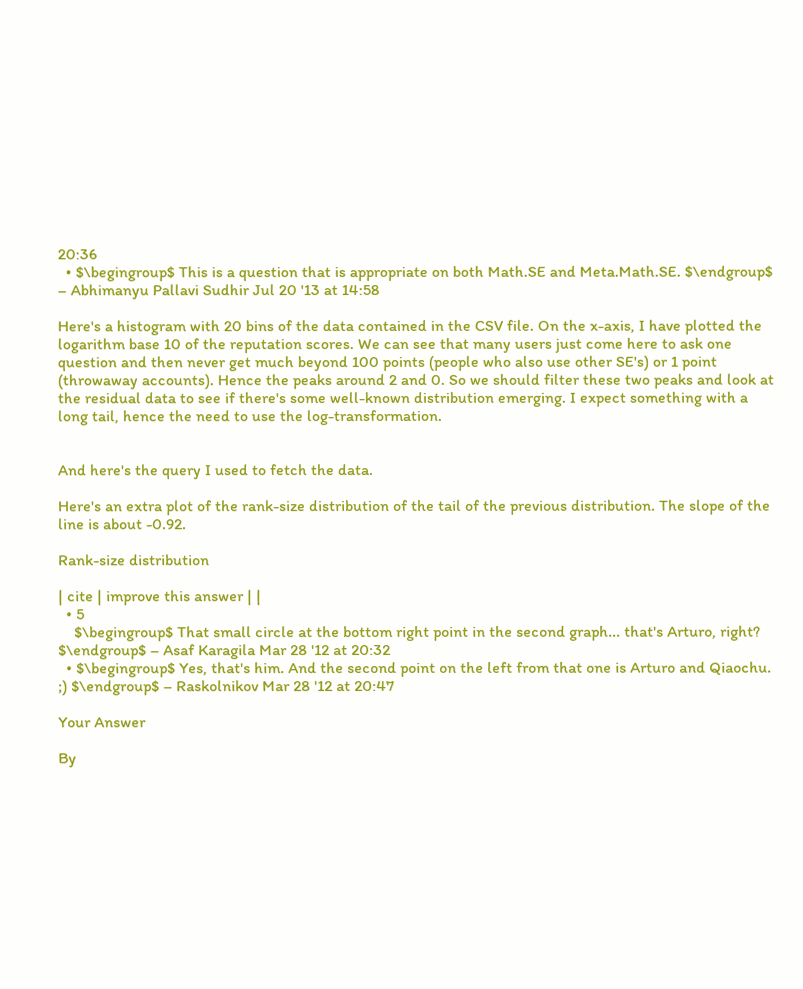20:36
  • $\begingroup$ This is a question that is appropriate on both Math.SE and Meta.Math.SE. $\endgroup$ – Abhimanyu Pallavi Sudhir Jul 20 '13 at 14:58

Here's a histogram with 20 bins of the data contained in the CSV file. On the x-axis, I have plotted the logarithm base 10 of the reputation scores. We can see that many users just come here to ask one question and then never get much beyond 100 points (people who also use other SE's) or 1 point (throwaway accounts). Hence the peaks around 2 and 0. So we should filter these two peaks and look at the residual data to see if there's some well-known distribution emerging. I expect something with a long tail, hence the need to use the log-transformation.


And here's the query I used to fetch the data.

Here's an extra plot of the rank-size distribution of the tail of the previous distribution. The slope of the line is about -0.92.

Rank-size distribution

| cite | improve this answer | |
  • 5
    $\begingroup$ That small circle at the bottom right point in the second graph... that's Arturo, right? $\endgroup$ – Asaf Karagila Mar 28 '12 at 20:32
  • $\begingroup$ Yes, that's him. And the second point on the left from that one is Arturo and Qiaochu. ;) $\endgroup$ – Raskolnikov Mar 28 '12 at 20:47

Your Answer

By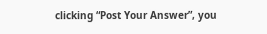clicking “Post Your Answer”, you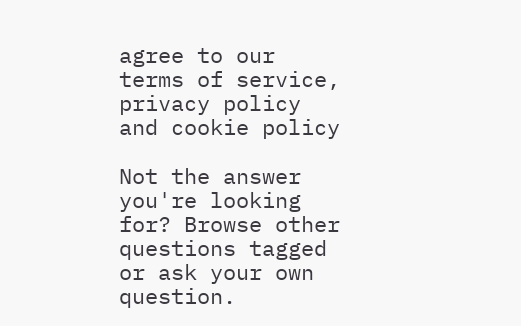agree to our terms of service, privacy policy and cookie policy

Not the answer you're looking for? Browse other questions tagged or ask your own question.